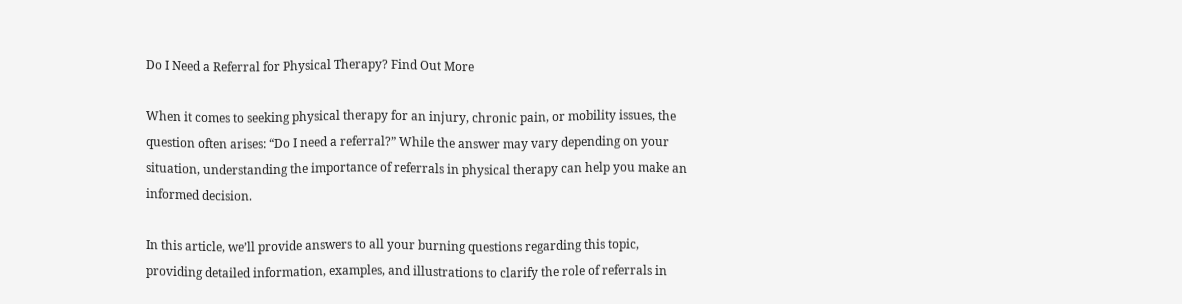Do I Need a Referral for Physical Therapy? Find Out More

When it comes to seeking physical therapy for an injury, chronic pain, or mobility issues, the question often arises: “Do I need a referral?” While the answer may vary depending on your situation, understanding the importance of referrals in physical therapy can help you make an informed decision.

In this article, we’ll provide answers to all your burning questions regarding this topic, providing detailed information, examples, and illustrations to clarify the role of referrals in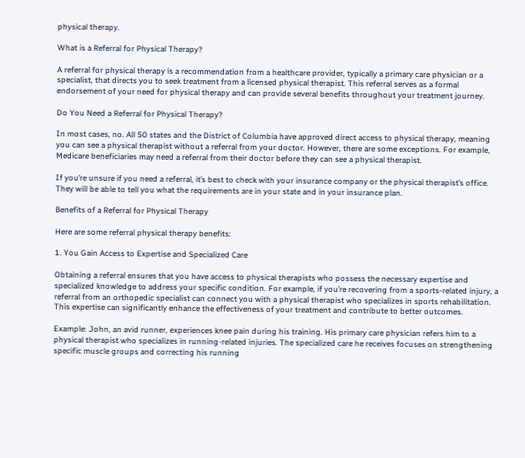physical therapy.

What is a Referral for Physical Therapy?

A referral for physical therapy is a recommendation from a healthcare provider, typically a primary care physician or a specialist, that directs you to seek treatment from a licensed physical therapist. This referral serves as a formal endorsement of your need for physical therapy and can provide several benefits throughout your treatment journey.

Do You Need a Referral for Physical Therapy?

In most cases, no. All 50 states and the District of Columbia have approved direct access to physical therapy, meaning you can see a physical therapist without a referral from your doctor. However, there are some exceptions. For example, Medicare beneficiaries may need a referral from their doctor before they can see a physical therapist.

If you’re unsure if you need a referral, it’s best to check with your insurance company or the physical therapist’s office. They will be able to tell you what the requirements are in your state and in your insurance plan.

Benefits of a Referral for Physical Therapy

Here are some referral physical therapy benefits:

1. You Gain Access to Expertise and Specialized Care

Obtaining a referral ensures that you have access to physical therapists who possess the necessary expertise and specialized knowledge to address your specific condition. For example, if you’re recovering from a sports-related injury, a referral from an orthopedic specialist can connect you with a physical therapist who specializes in sports rehabilitation. This expertise can significantly enhance the effectiveness of your treatment and contribute to better outcomes.

Example: John, an avid runner, experiences knee pain during his training. His primary care physician refers him to a physical therapist who specializes in running-related injuries. The specialized care he receives focuses on strengthening specific muscle groups and correcting his running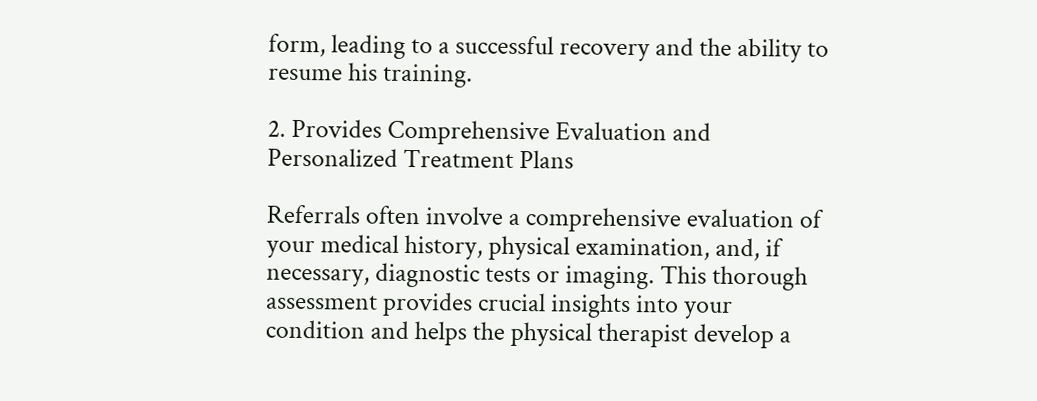form, leading to a successful recovery and the ability to resume his training.

2. Provides Comprehensive Evaluation and Personalized Treatment Plans

Referrals often involve a comprehensive evaluation of your medical history, physical examination, and, if necessary, diagnostic tests or imaging. This thorough assessment provides crucial insights into your condition and helps the physical therapist develop a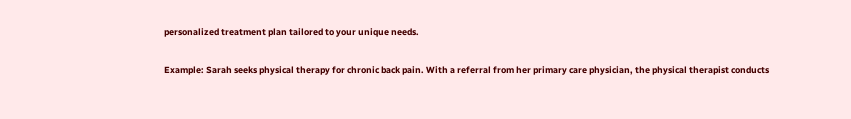personalized treatment plan tailored to your unique needs.

Example: Sarah seeks physical therapy for chronic back pain. With a referral from her primary care physician, the physical therapist conducts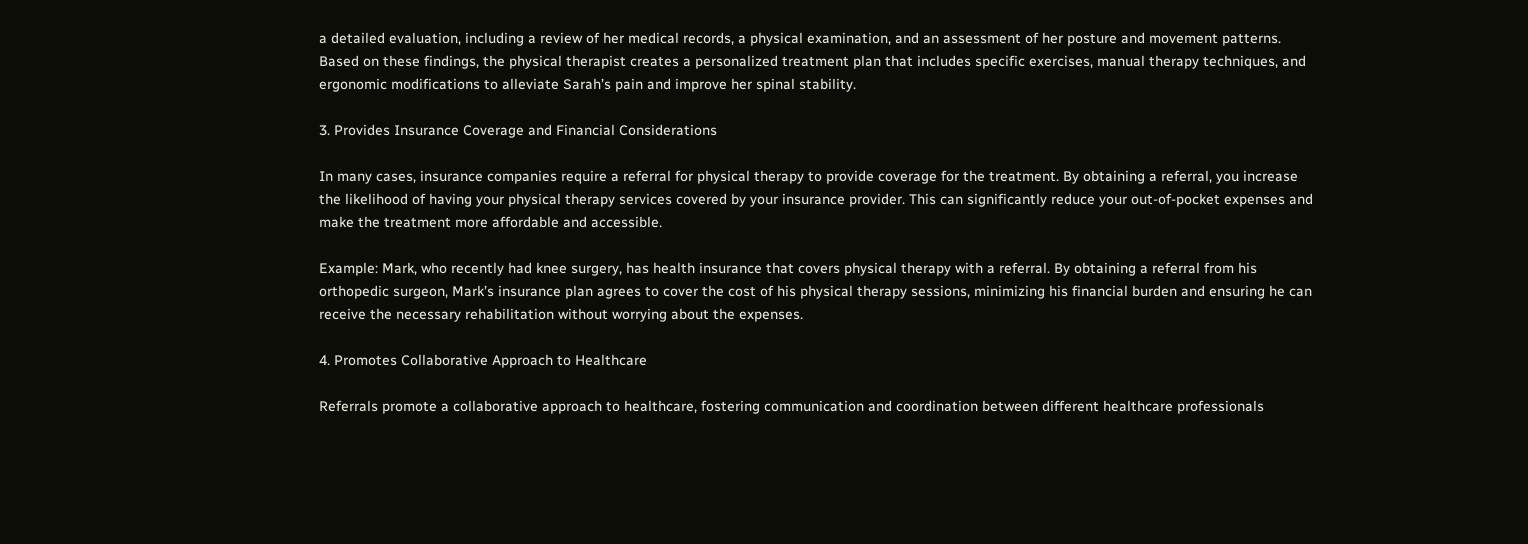a detailed evaluation, including a review of her medical records, a physical examination, and an assessment of her posture and movement patterns. Based on these findings, the physical therapist creates a personalized treatment plan that includes specific exercises, manual therapy techniques, and ergonomic modifications to alleviate Sarah’s pain and improve her spinal stability.

3. Provides Insurance Coverage and Financial Considerations

In many cases, insurance companies require a referral for physical therapy to provide coverage for the treatment. By obtaining a referral, you increase the likelihood of having your physical therapy services covered by your insurance provider. This can significantly reduce your out-of-pocket expenses and make the treatment more affordable and accessible.

Example: Mark, who recently had knee surgery, has health insurance that covers physical therapy with a referral. By obtaining a referral from his orthopedic surgeon, Mark’s insurance plan agrees to cover the cost of his physical therapy sessions, minimizing his financial burden and ensuring he can receive the necessary rehabilitation without worrying about the expenses.

4. Promotes Collaborative Approach to Healthcare

Referrals promote a collaborative approach to healthcare, fostering communication and coordination between different healthcare professionals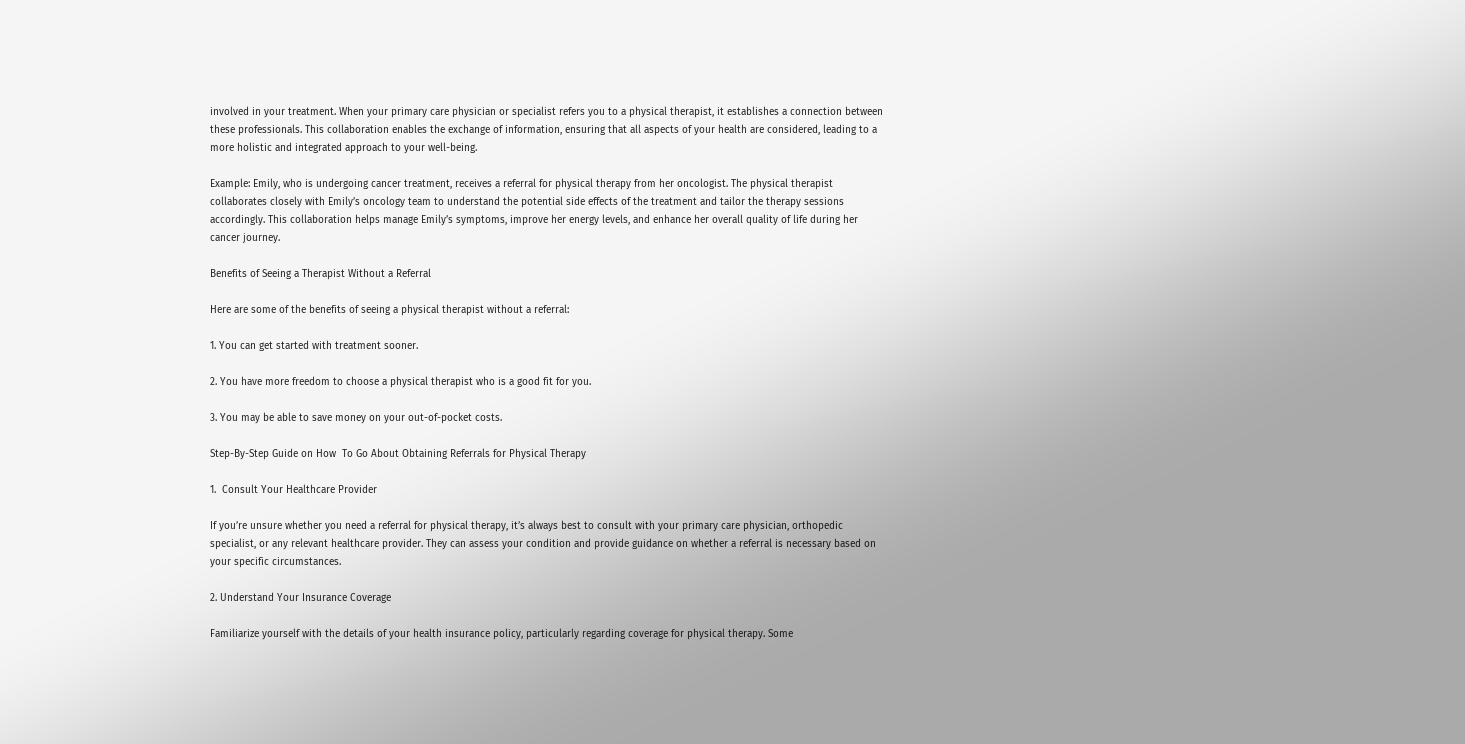involved in your treatment. When your primary care physician or specialist refers you to a physical therapist, it establishes a connection between these professionals. This collaboration enables the exchange of information, ensuring that all aspects of your health are considered, leading to a more holistic and integrated approach to your well-being.

Example: Emily, who is undergoing cancer treatment, receives a referral for physical therapy from her oncologist. The physical therapist collaborates closely with Emily’s oncology team to understand the potential side effects of the treatment and tailor the therapy sessions accordingly. This collaboration helps manage Emily’s symptoms, improve her energy levels, and enhance her overall quality of life during her cancer journey.

Benefits of Seeing a Therapist Without a Referral

Here are some of the benefits of seeing a physical therapist without a referral:

1. You can get started with treatment sooner.

2. You have more freedom to choose a physical therapist who is a good fit for you.

3. You may be able to save money on your out-of-pocket costs.

Step-By-Step Guide on How  To Go About Obtaining Referrals for Physical Therapy

1.  Consult Your Healthcare Provider

If you’re unsure whether you need a referral for physical therapy, it’s always best to consult with your primary care physician, orthopedic specialist, or any relevant healthcare provider. They can assess your condition and provide guidance on whether a referral is necessary based on your specific circumstances.

2. Understand Your Insurance Coverage

Familiarize yourself with the details of your health insurance policy, particularly regarding coverage for physical therapy. Some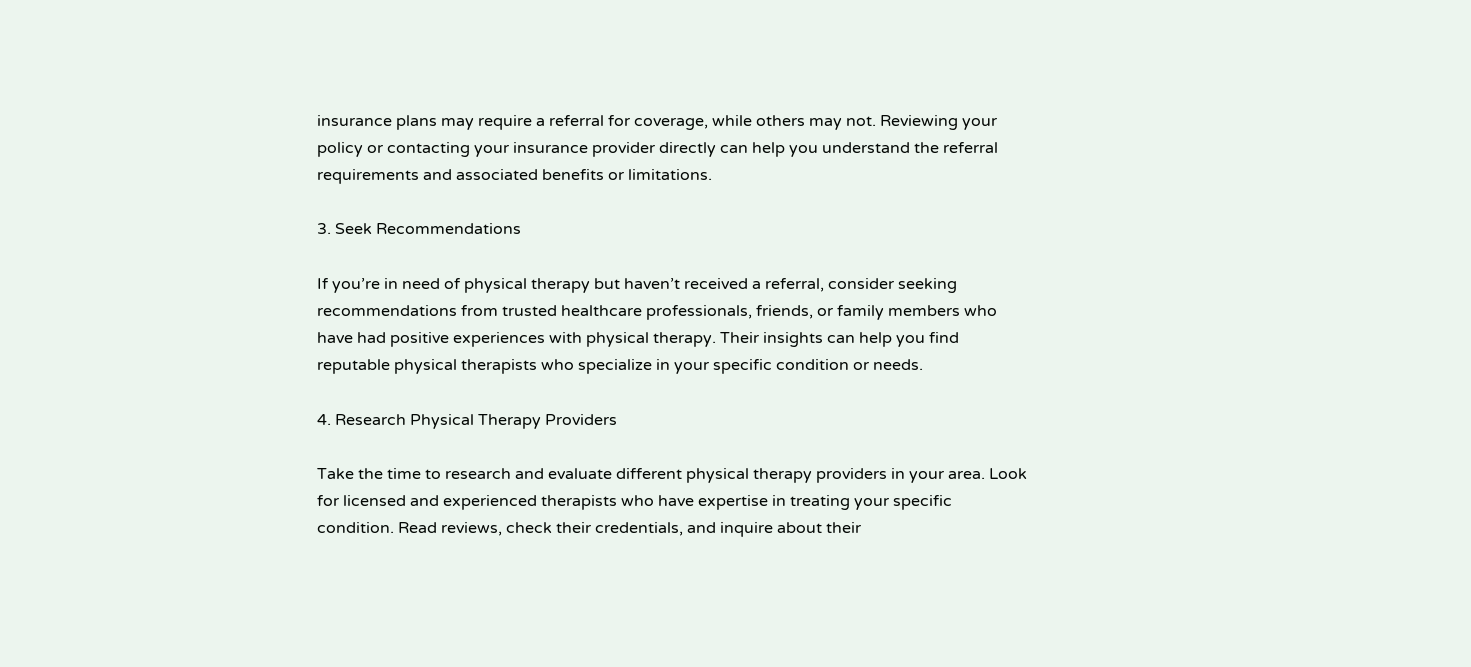insurance plans may require a referral for coverage, while others may not. Reviewing your policy or contacting your insurance provider directly can help you understand the referral requirements and associated benefits or limitations.

3. Seek Recommendations

If you’re in need of physical therapy but haven’t received a referral, consider seeking recommendations from trusted healthcare professionals, friends, or family members who have had positive experiences with physical therapy. Their insights can help you find reputable physical therapists who specialize in your specific condition or needs.

4. Research Physical Therapy Providers

Take the time to research and evaluate different physical therapy providers in your area. Look for licensed and experienced therapists who have expertise in treating your specific condition. Read reviews, check their credentials, and inquire about their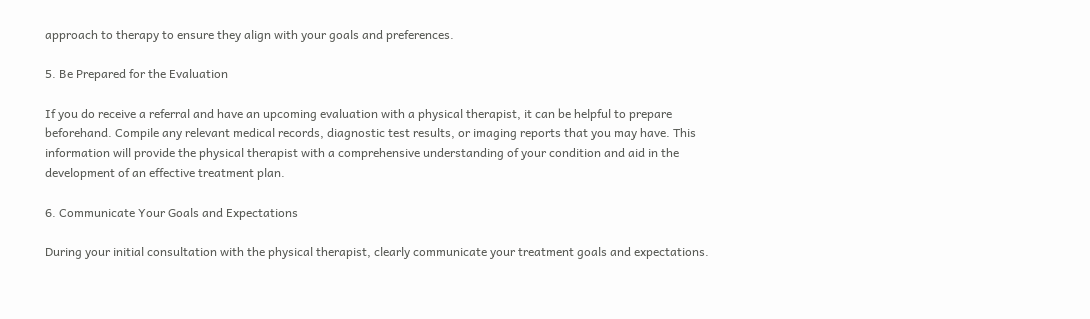approach to therapy to ensure they align with your goals and preferences.

5. Be Prepared for the Evaluation

If you do receive a referral and have an upcoming evaluation with a physical therapist, it can be helpful to prepare beforehand. Compile any relevant medical records, diagnostic test results, or imaging reports that you may have. This information will provide the physical therapist with a comprehensive understanding of your condition and aid in the development of an effective treatment plan.

6. Communicate Your Goals and Expectations

During your initial consultation with the physical therapist, clearly communicate your treatment goals and expectations.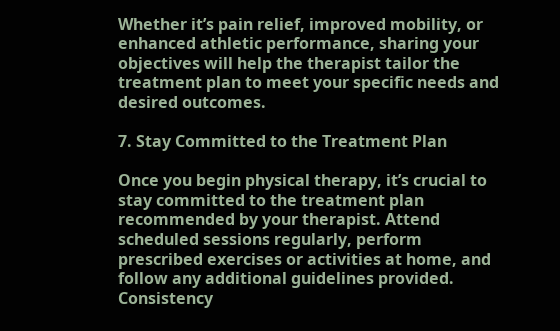Whether it’s pain relief, improved mobility, or enhanced athletic performance, sharing your objectives will help the therapist tailor the treatment plan to meet your specific needs and desired outcomes.

7. Stay Committed to the Treatment Plan

Once you begin physical therapy, it’s crucial to stay committed to the treatment plan recommended by your therapist. Attend scheduled sessions regularly, perform prescribed exercises or activities at home, and follow any additional guidelines provided. Consistency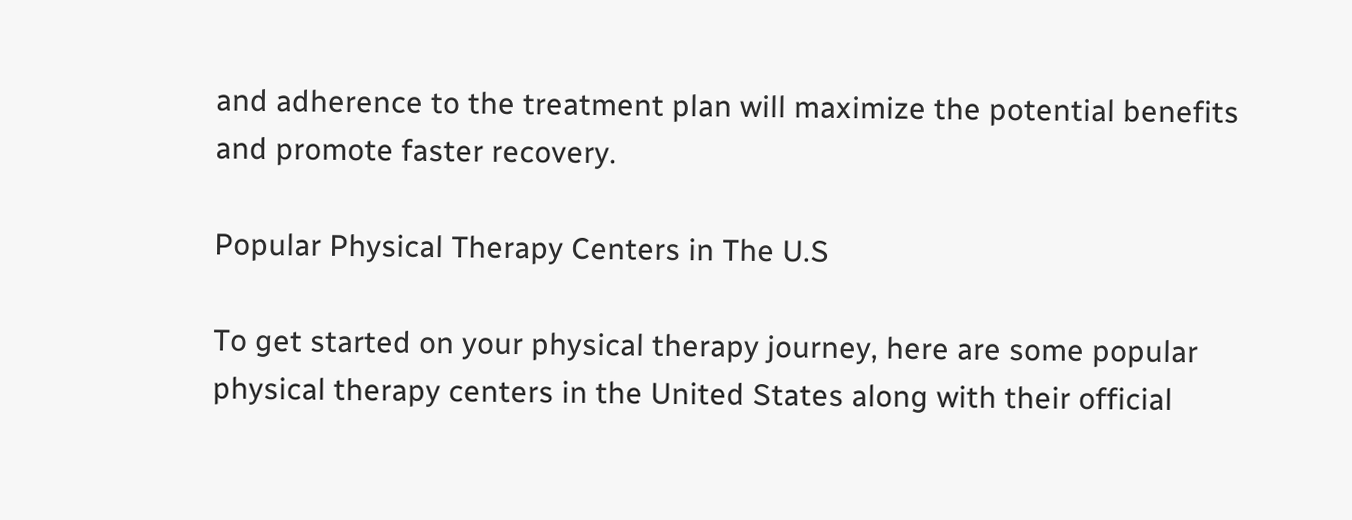and adherence to the treatment plan will maximize the potential benefits and promote faster recovery.

Popular Physical Therapy Centers in The U.S

To get started on your physical therapy journey, here are some popular physical therapy centers in the United States along with their official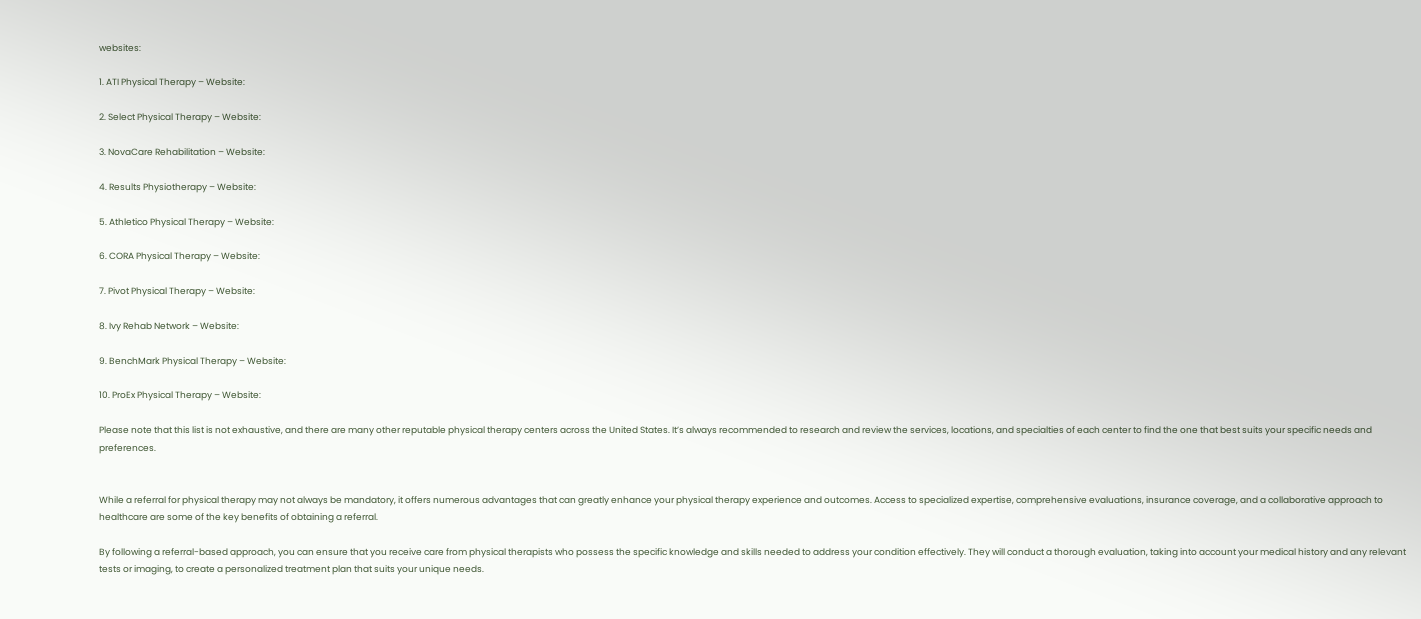websites:

1. ATI Physical Therapy – Website:

2. Select Physical Therapy – Website:

3. NovaCare Rehabilitation – Website:

4. Results Physiotherapy – Website:

5. Athletico Physical Therapy – Website:

6. CORA Physical Therapy – Website:

7. Pivot Physical Therapy – Website:

8. Ivy Rehab Network – Website:

9. BenchMark Physical Therapy – Website:

10. ProEx Physical Therapy – Website:

Please note that this list is not exhaustive, and there are many other reputable physical therapy centers across the United States. It’s always recommended to research and review the services, locations, and specialties of each center to find the one that best suits your specific needs and preferences.


While a referral for physical therapy may not always be mandatory, it offers numerous advantages that can greatly enhance your physical therapy experience and outcomes. Access to specialized expertise, comprehensive evaluations, insurance coverage, and a collaborative approach to healthcare are some of the key benefits of obtaining a referral.

By following a referral-based approach, you can ensure that you receive care from physical therapists who possess the specific knowledge and skills needed to address your condition effectively. They will conduct a thorough evaluation, taking into account your medical history and any relevant tests or imaging, to create a personalized treatment plan that suits your unique needs.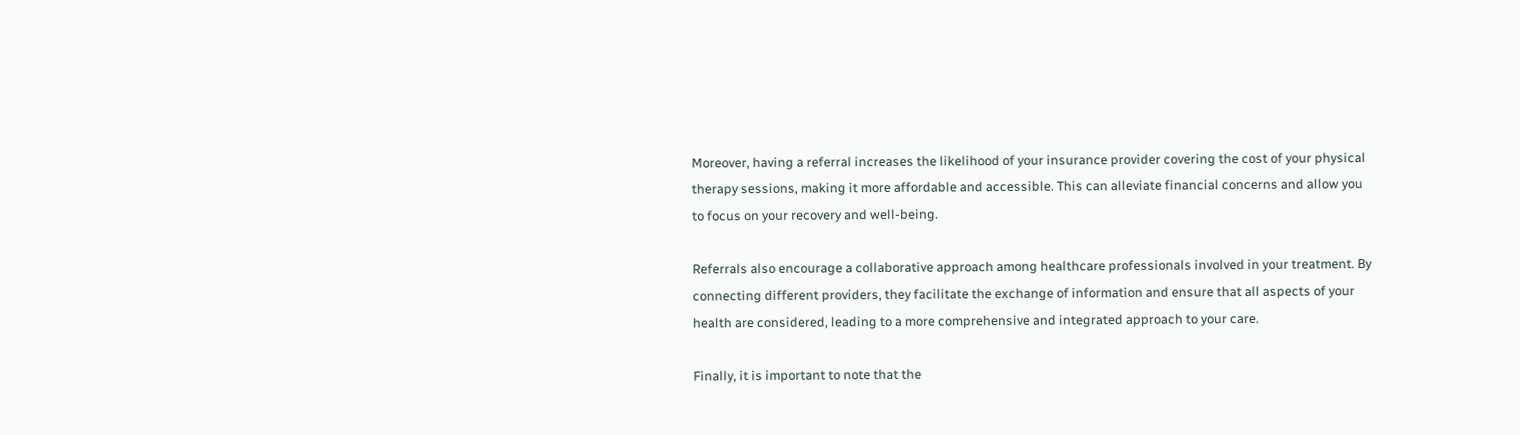Moreover, having a referral increases the likelihood of your insurance provider covering the cost of your physical therapy sessions, making it more affordable and accessible. This can alleviate financial concerns and allow you to focus on your recovery and well-being.

Referrals also encourage a collaborative approach among healthcare professionals involved in your treatment. By connecting different providers, they facilitate the exchange of information and ensure that all aspects of your health are considered, leading to a more comprehensive and integrated approach to your care.

Finally, it is important to note that the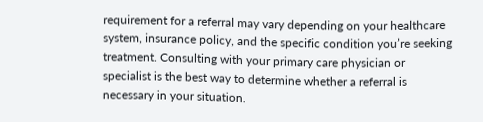requirement for a referral may vary depending on your healthcare system, insurance policy, and the specific condition you’re seeking treatment. Consulting with your primary care physician or specialist is the best way to determine whether a referral is necessary in your situation.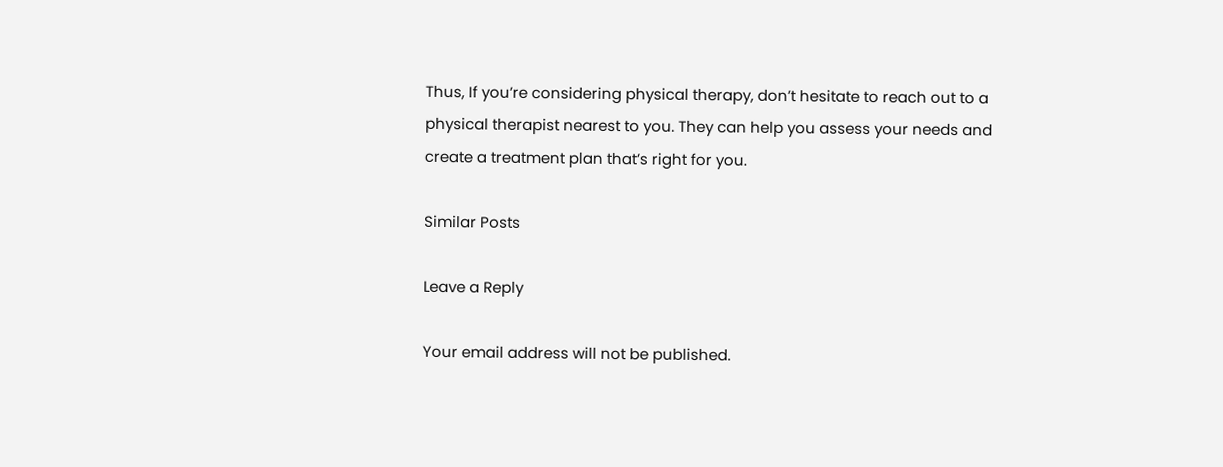Thus, If you’re considering physical therapy, don’t hesitate to reach out to a physical therapist nearest to you. They can help you assess your needs and create a treatment plan that’s right for you.

Similar Posts

Leave a Reply

Your email address will not be published.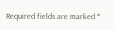Required fields are marked *